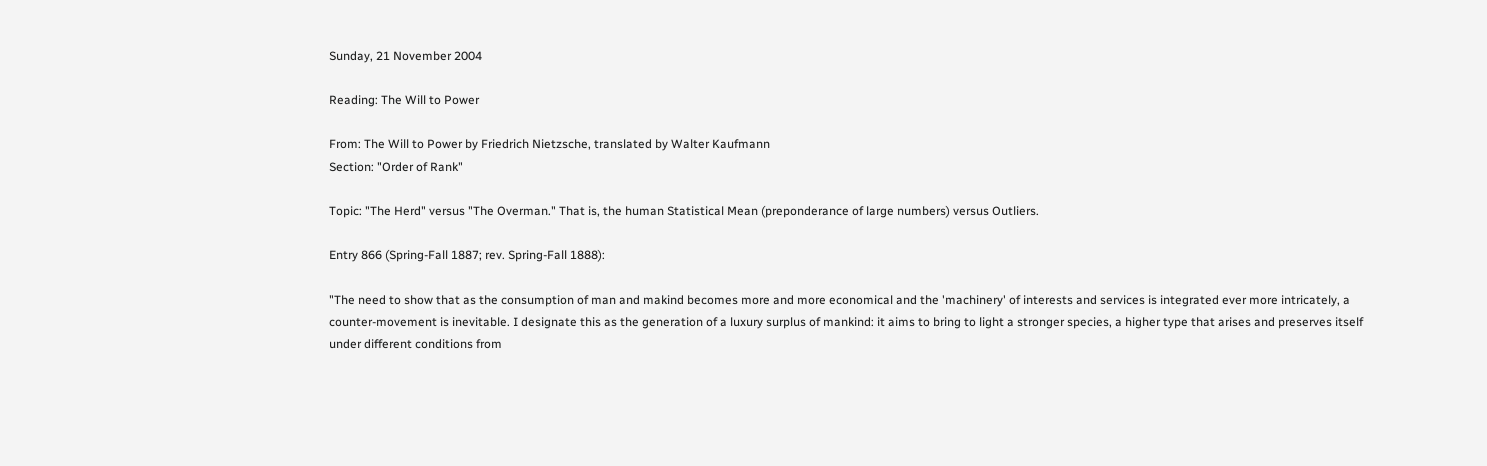Sunday, 21 November 2004

Reading: The Will to Power

From: The Will to Power by Friedrich Nietzsche, translated by Walter Kaufmann
Section: "Order of Rank"

Topic: "The Herd" versus "The Overman." That is, the human Statistical Mean (preponderance of large numbers) versus Outliers.

Entry 866 (Spring-Fall 1887; rev. Spring-Fall 1888):

"The need to show that as the consumption of man and makind becomes more and more economical and the 'machinery' of interests and services is integrated ever more intricately, a counter-movement is inevitable. I designate this as the generation of a luxury surplus of mankind: it aims to bring to light a stronger species, a higher type that arises and preserves itself under different conditions from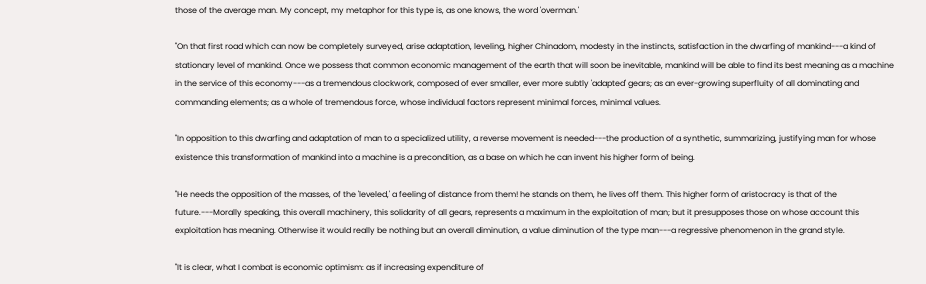those of the average man. My concept, my metaphor for this type is, as one knows, the word 'overman.'

"On that first road which can now be completely surveyed, arise adaptation, leveling, higher Chinadom, modesty in the instincts, satisfaction in the dwarfing of mankind---a kind of stationary level of mankind. Once we possess that common economic management of the earth that will soon be inevitable, mankind will be able to find its best meaning as a machine in the service of this economy---as a tremendous clockwork, composed of ever smaller, ever more subtly 'adapted' gears; as an ever-growing superfluity of all dominating and commanding elements; as a whole of tremendous force, whose individual factors represent minimal forces, minimal values.

"In opposition to this dwarfing and adaptation of man to a specialized utility, a reverse movement is needed---the production of a synthetic, summarizing, justifying man for whose existence this transformation of mankind into a machine is a precondition, as a base on which he can invent his higher form of being.

"He needs the opposition of the masses, of the 'leveled,' a feeling of distance from them! he stands on them, he lives off them. This higher form of aristocracy is that of the future.---Morally speaking, this overall machinery, this solidarity of all gears, represents a maximum in the exploitation of man; but it presupposes those on whose account this exploitation has meaning. Otherwise it would really be nothing but an overall diminution, a value diminution of the type man---a regressive phenomenon in the grand style.

"It is clear, what I combat is economic optimism: as if increasing expenditure of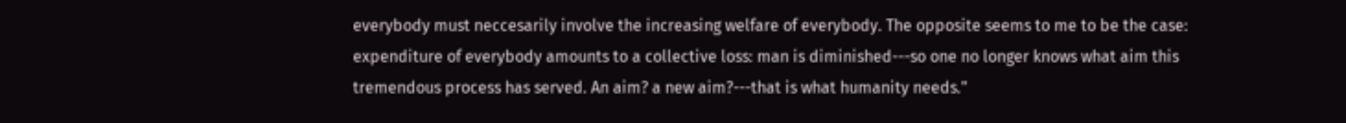everybody must neccesarily involve the increasing welfare of everybody. The opposite seems to me to be the case: expenditure of everybody amounts to a collective loss: man is diminished---so one no longer knows what aim this tremendous process has served. An aim? a new aim?---that is what humanity needs."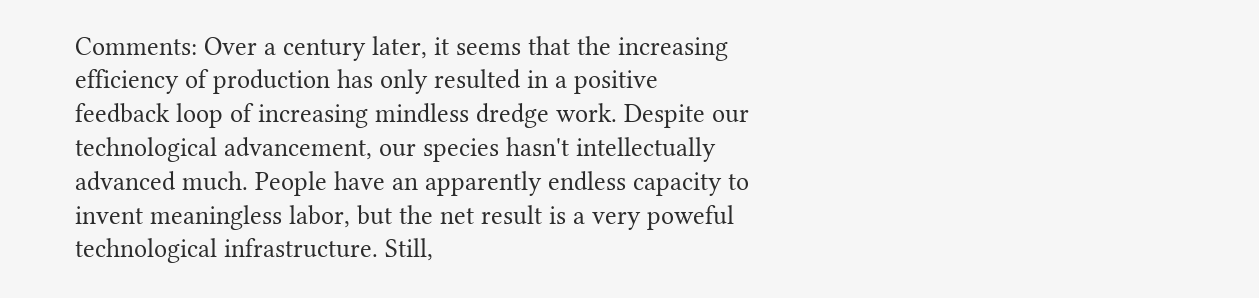Comments: Over a century later, it seems that the increasing efficiency of production has only resulted in a positive feedback loop of increasing mindless dredge work. Despite our technological advancement, our species hasn't intellectually advanced much. People have an apparently endless capacity to invent meaningless labor, but the net result is a very poweful technological infrastructure. Still,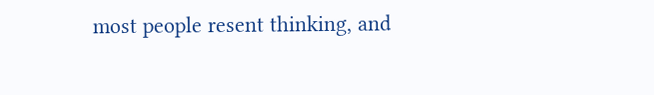most people resent thinking, and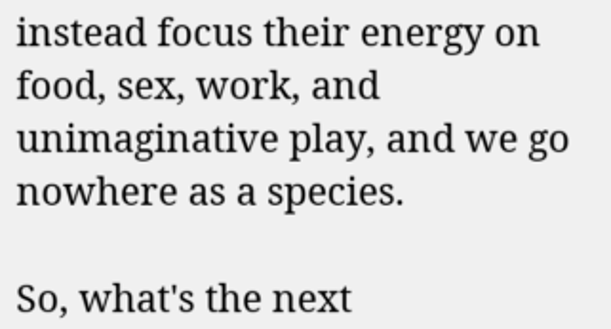instead focus their energy on food, sex, work, and unimaginative play, and we go nowhere as a species.

So, what's the next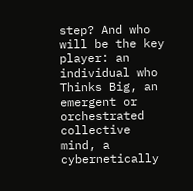step? And who will be the key player: an individual who Thinks Big, an emergent or orchestrated collective mind, a cybernetically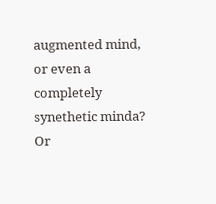augmented mind, or even a completely synethetic minda? Or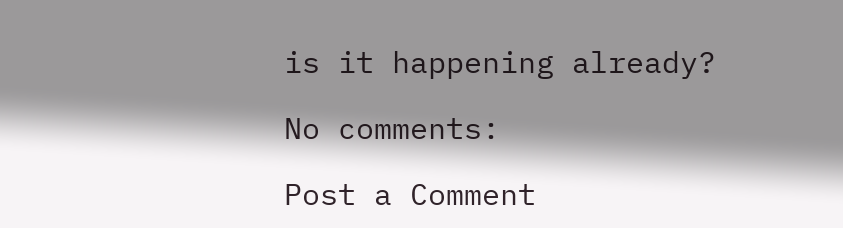is it happening already?

No comments:

Post a Comment